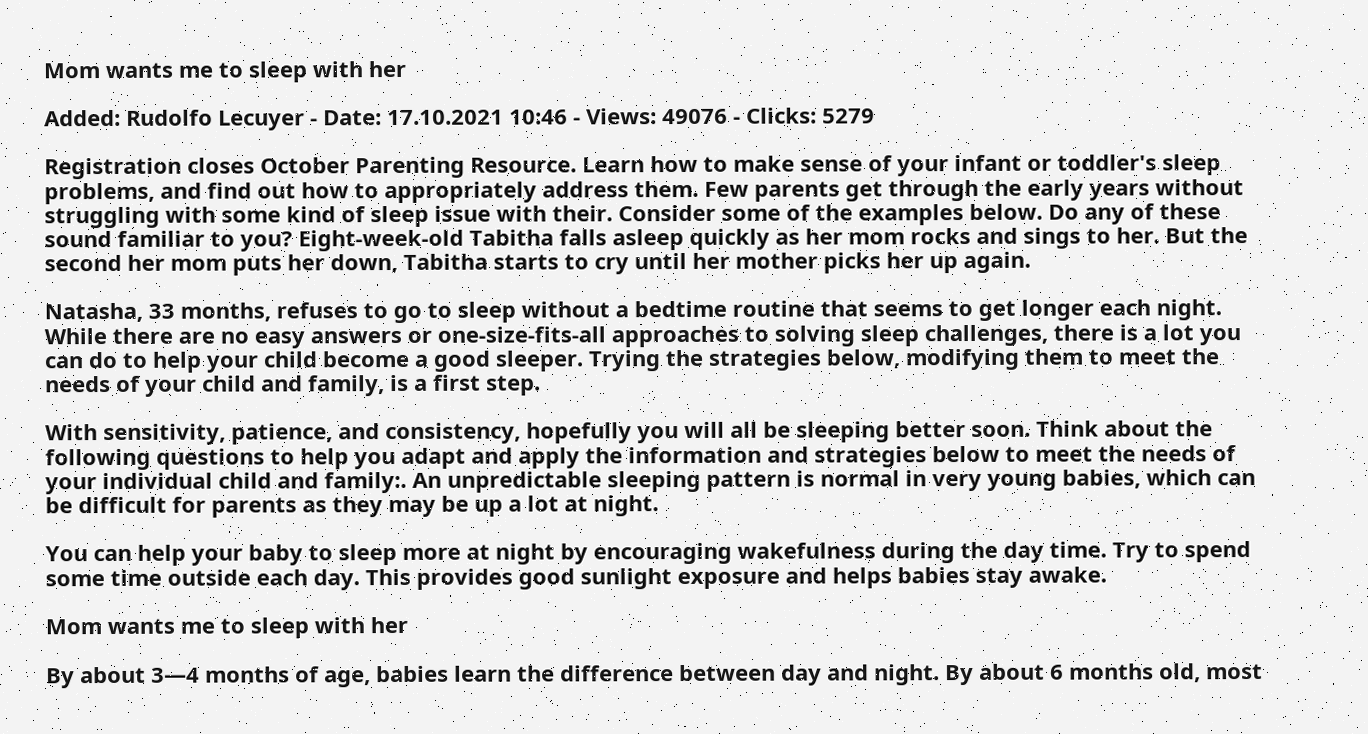Mom wants me to sleep with her

Added: Rudolfo Lecuyer - Date: 17.10.2021 10:46 - Views: 49076 - Clicks: 5279

Registration closes October Parenting Resource. Learn how to make sense of your infant or toddler's sleep problems, and find out how to appropriately address them. Few parents get through the early years without struggling with some kind of sleep issue with their. Consider some of the examples below. Do any of these sound familiar to you? Eight-week-old Tabitha falls asleep quickly as her mom rocks and sings to her. But the second her mom puts her down, Tabitha starts to cry until her mother picks her up again.

Natasha, 33 months, refuses to go to sleep without a bedtime routine that seems to get longer each night. While there are no easy answers or one-size-fits-all approaches to solving sleep challenges, there is a lot you can do to help your child become a good sleeper. Trying the strategies below, modifying them to meet the needs of your child and family, is a first step.

With sensitivity, patience, and consistency, hopefully you will all be sleeping better soon. Think about the following questions to help you adapt and apply the information and strategies below to meet the needs of your individual child and family:. An unpredictable sleeping pattern is normal in very young babies, which can be difficult for parents as they may be up a lot at night.

You can help your baby to sleep more at night by encouraging wakefulness during the day time. Try to spend some time outside each day. This provides good sunlight exposure and helps babies stay awake.

Mom wants me to sleep with her

By about 3—4 months of age, babies learn the difference between day and night. By about 6 months old, most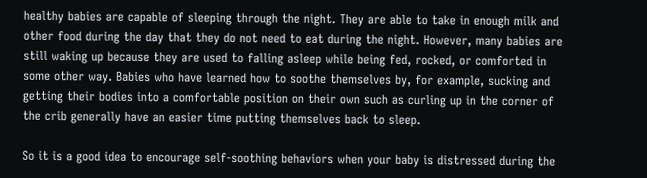healthy babies are capable of sleeping through the night. They are able to take in enough milk and other food during the day that they do not need to eat during the night. However, many babies are still waking up because they are used to falling asleep while being fed, rocked, or comforted in some other way. Babies who have learned how to soothe themselves by, for example, sucking and getting their bodies into a comfortable position on their own such as curling up in the corner of the crib generally have an easier time putting themselves back to sleep.

So it is a good idea to encourage self-soothing behaviors when your baby is distressed during the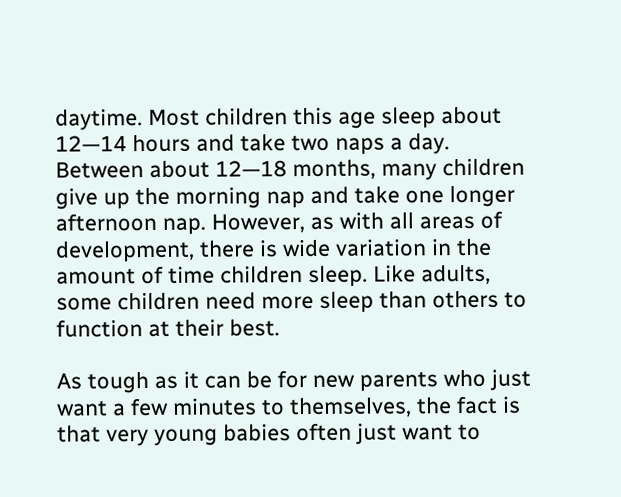daytime. Most children this age sleep about 12—14 hours and take two naps a day. Between about 12—18 months, many children give up the morning nap and take one longer afternoon nap. However, as with all areas of development, there is wide variation in the amount of time children sleep. Like adults, some children need more sleep than others to function at their best.

As tough as it can be for new parents who just want a few minutes to themselves, the fact is that very young babies often just want to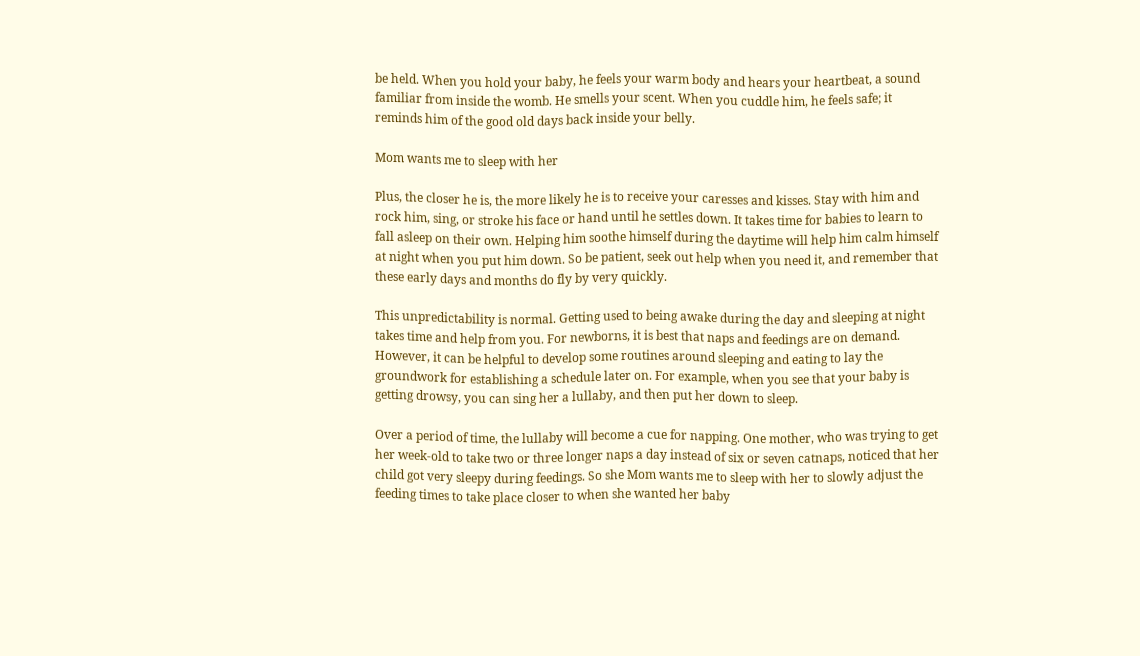be held. When you hold your baby, he feels your warm body and hears your heartbeat, a sound familiar from inside the womb. He smells your scent. When you cuddle him, he feels safe; it reminds him of the good old days back inside your belly.

Mom wants me to sleep with her

Plus, the closer he is, the more likely he is to receive your caresses and kisses. Stay with him and rock him, sing, or stroke his face or hand until he settles down. It takes time for babies to learn to fall asleep on their own. Helping him soothe himself during the daytime will help him calm himself at night when you put him down. So be patient, seek out help when you need it, and remember that these early days and months do fly by very quickly.

This unpredictability is normal. Getting used to being awake during the day and sleeping at night takes time and help from you. For newborns, it is best that naps and feedings are on demand. However, it can be helpful to develop some routines around sleeping and eating to lay the groundwork for establishing a schedule later on. For example, when you see that your baby is getting drowsy, you can sing her a lullaby, and then put her down to sleep.

Over a period of time, the lullaby will become a cue for napping. One mother, who was trying to get her week-old to take two or three longer naps a day instead of six or seven catnaps, noticed that her child got very sleepy during feedings. So she Mom wants me to sleep with her to slowly adjust the feeding times to take place closer to when she wanted her baby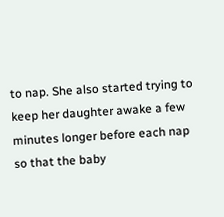to nap. She also started trying to keep her daughter awake a few minutes longer before each nap so that the baby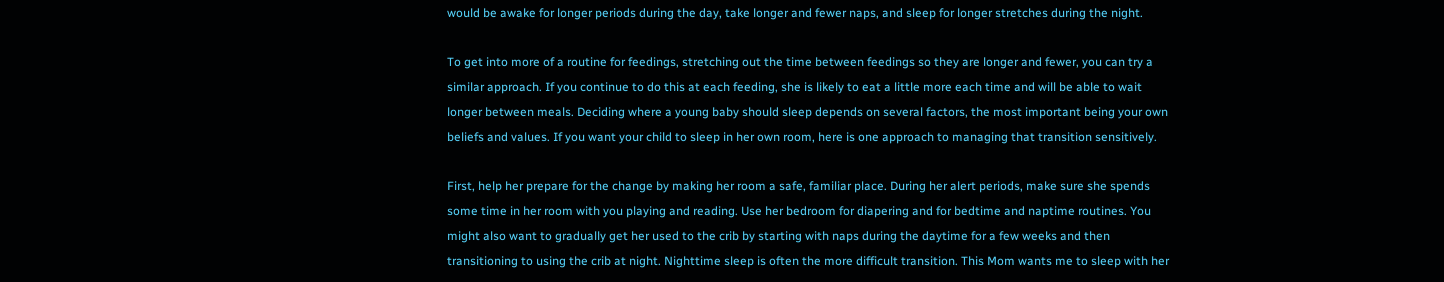would be awake for longer periods during the day, take longer and fewer naps, and sleep for longer stretches during the night.

To get into more of a routine for feedings, stretching out the time between feedings so they are longer and fewer, you can try a similar approach. If you continue to do this at each feeding, she is likely to eat a little more each time and will be able to wait longer between meals. Deciding where a young baby should sleep depends on several factors, the most important being your own beliefs and values. If you want your child to sleep in her own room, here is one approach to managing that transition sensitively.

First, help her prepare for the change by making her room a safe, familiar place. During her alert periods, make sure she spends some time in her room with you playing and reading. Use her bedroom for diapering and for bedtime and naptime routines. You might also want to gradually get her used to the crib by starting with naps during the daytime for a few weeks and then transitioning to using the crib at night. Nighttime sleep is often the more difficult transition. This Mom wants me to sleep with her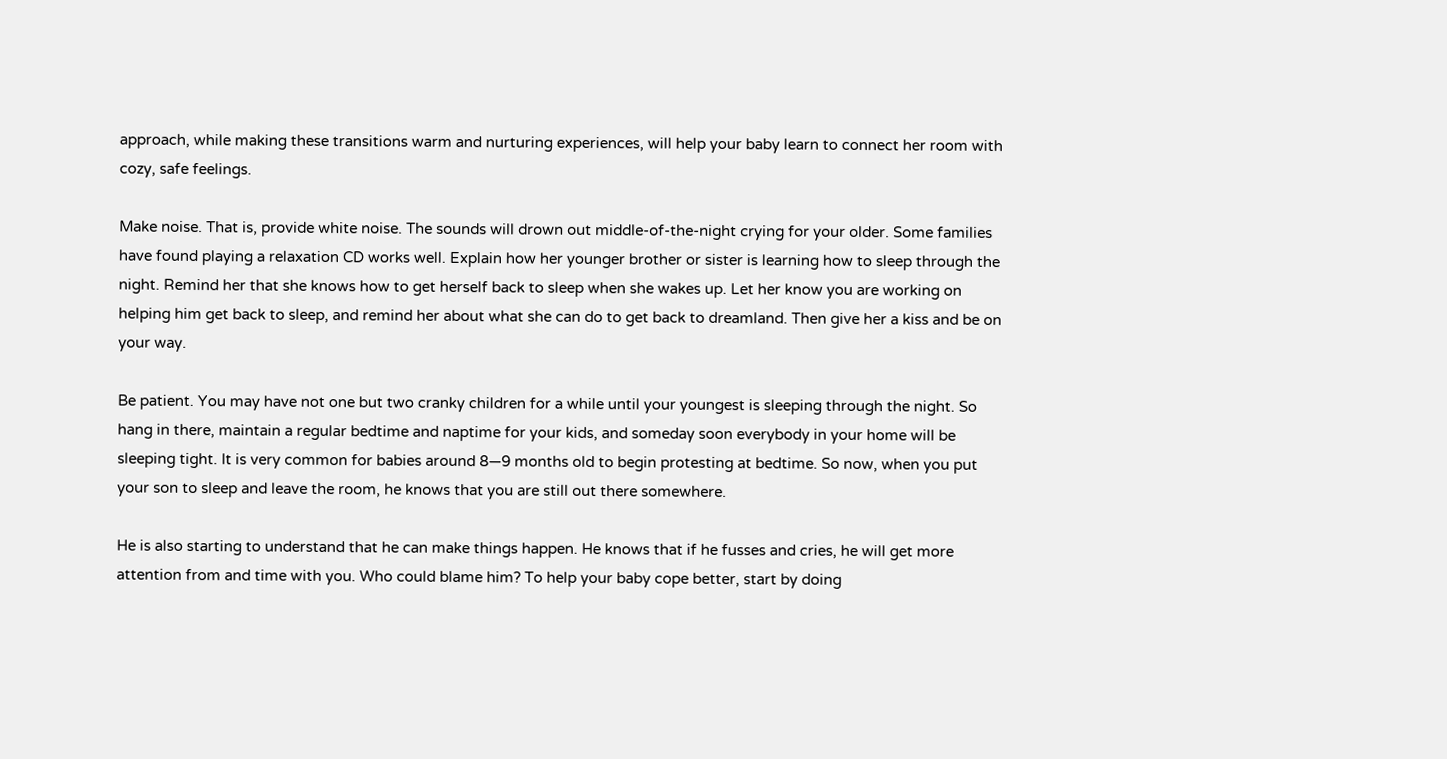approach, while making these transitions warm and nurturing experiences, will help your baby learn to connect her room with cozy, safe feelings.

Make noise. That is, provide white noise. The sounds will drown out middle-of-the-night crying for your older. Some families have found playing a relaxation CD works well. Explain how her younger brother or sister is learning how to sleep through the night. Remind her that she knows how to get herself back to sleep when she wakes up. Let her know you are working on helping him get back to sleep, and remind her about what she can do to get back to dreamland. Then give her a kiss and be on your way.

Be patient. You may have not one but two cranky children for a while until your youngest is sleeping through the night. So hang in there, maintain a regular bedtime and naptime for your kids, and someday soon everybody in your home will be sleeping tight. It is very common for babies around 8—9 months old to begin protesting at bedtime. So now, when you put your son to sleep and leave the room, he knows that you are still out there somewhere.

He is also starting to understand that he can make things happen. He knows that if he fusses and cries, he will get more attention from and time with you. Who could blame him? To help your baby cope better, start by doing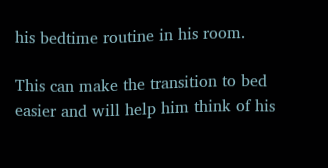his bedtime routine in his room.

This can make the transition to bed easier and will help him think of his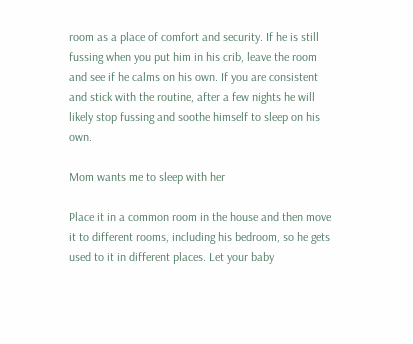room as a place of comfort and security. If he is still fussing when you put him in his crib, leave the room and see if he calms on his own. If you are consistent and stick with the routine, after a few nights he will likely stop fussing and soothe himself to sleep on his own.

Mom wants me to sleep with her

Place it in a common room in the house and then move it to different rooms, including his bedroom, so he gets used to it in different places. Let your baby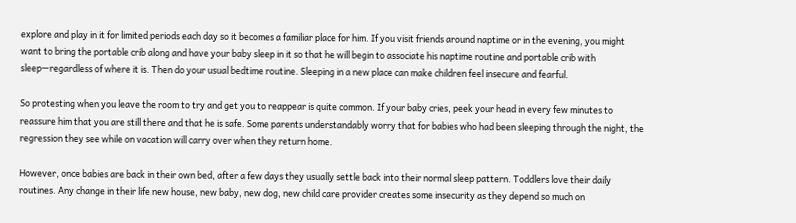explore and play in it for limited periods each day so it becomes a familiar place for him. If you visit friends around naptime or in the evening, you might want to bring the portable crib along and have your baby sleep in it so that he will begin to associate his naptime routine and portable crib with sleep—regardless of where it is. Then do your usual bedtime routine. Sleeping in a new place can make children feel insecure and fearful.

So protesting when you leave the room to try and get you to reappear is quite common. If your baby cries, peek your head in every few minutes to reassure him that you are still there and that he is safe. Some parents understandably worry that for babies who had been sleeping through the night, the regression they see while on vacation will carry over when they return home.

However, once babies are back in their own bed, after a few days they usually settle back into their normal sleep pattern. Toddlers love their daily routines. Any change in their life new house, new baby, new dog, new child care provider creates some insecurity as they depend so much on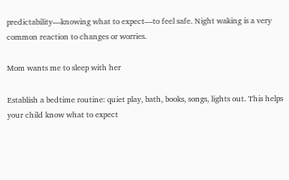predictability—knowing what to expect—to feel safe. Night waking is a very common reaction to changes or worries.

Mom wants me to sleep with her

Establish a bedtime routine: quiet play, bath, books, songs, lights out. This helps your child know what to expect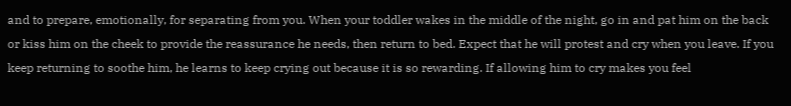and to prepare, emotionally, for separating from you. When your toddler wakes in the middle of the night, go in and pat him on the back or kiss him on the cheek to provide the reassurance he needs, then return to bed. Expect that he will protest and cry when you leave. If you keep returning to soothe him, he learns to keep crying out because it is so rewarding. If allowing him to cry makes you feel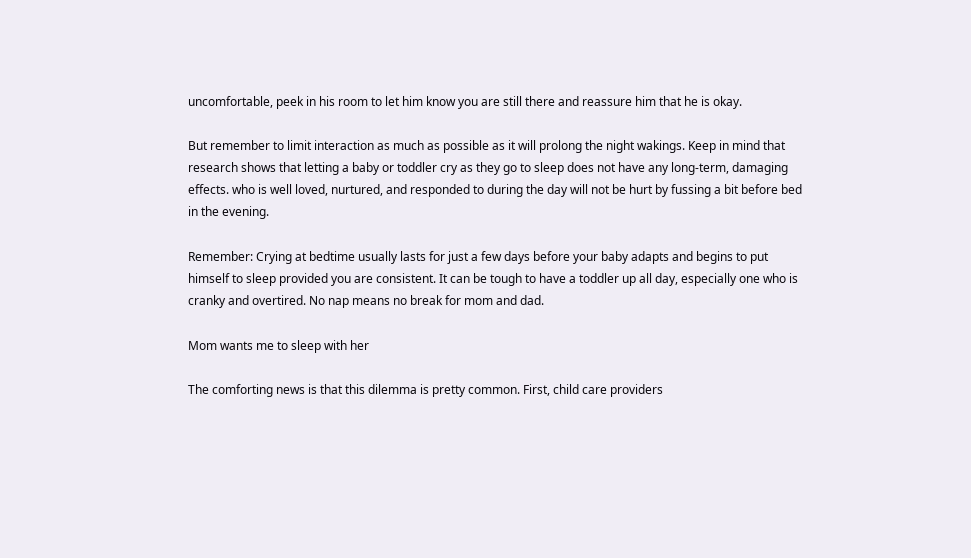uncomfortable, peek in his room to let him know you are still there and reassure him that he is okay.

But remember to limit interaction as much as possible as it will prolong the night wakings. Keep in mind that research shows that letting a baby or toddler cry as they go to sleep does not have any long-term, damaging effects. who is well loved, nurtured, and responded to during the day will not be hurt by fussing a bit before bed in the evening.

Remember: Crying at bedtime usually lasts for just a few days before your baby adapts and begins to put himself to sleep provided you are consistent. It can be tough to have a toddler up all day, especially one who is cranky and overtired. No nap means no break for mom and dad.

Mom wants me to sleep with her

The comforting news is that this dilemma is pretty common. First, child care providers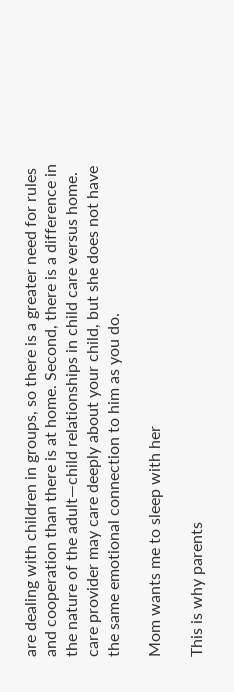are dealing with children in groups, so there is a greater need for rules and cooperation than there is at home. Second, there is a difference in the nature of the adult—child relationships in child care versus home. care provider may care deeply about your child, but she does not have the same emotional connection to him as you do.

Mom wants me to sleep with her

This is why parents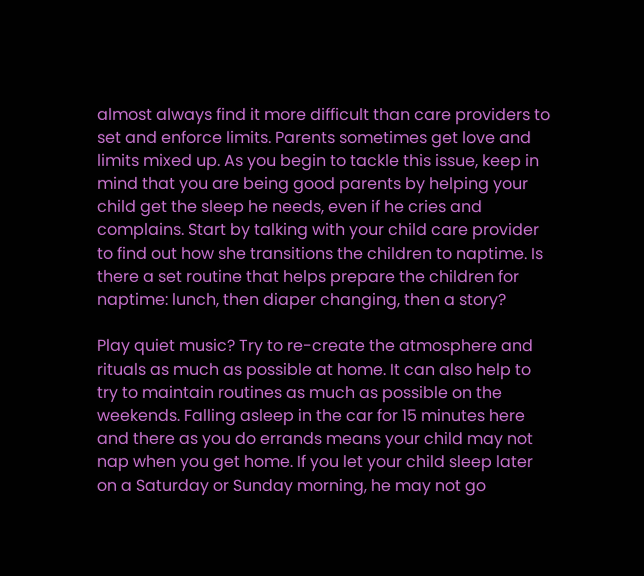almost always find it more difficult than care providers to set and enforce limits. Parents sometimes get love and limits mixed up. As you begin to tackle this issue, keep in mind that you are being good parents by helping your child get the sleep he needs, even if he cries and complains. Start by talking with your child care provider to find out how she transitions the children to naptime. Is there a set routine that helps prepare the children for naptime: lunch, then diaper changing, then a story?

Play quiet music? Try to re-create the atmosphere and rituals as much as possible at home. It can also help to try to maintain routines as much as possible on the weekends. Falling asleep in the car for 15 minutes here and there as you do errands means your child may not nap when you get home. If you let your child sleep later on a Saturday or Sunday morning, he may not go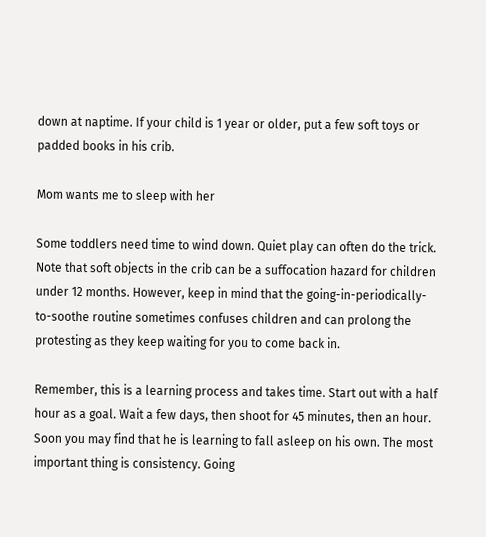down at naptime. If your child is 1 year or older, put a few soft toys or padded books in his crib.

Mom wants me to sleep with her

Some toddlers need time to wind down. Quiet play can often do the trick. Note that soft objects in the crib can be a suffocation hazard for children under 12 months. However, keep in mind that the going-in-periodically-to-soothe routine sometimes confuses children and can prolong the protesting as they keep waiting for you to come back in.

Remember, this is a learning process and takes time. Start out with a half hour as a goal. Wait a few days, then shoot for 45 minutes, then an hour. Soon you may find that he is learning to fall asleep on his own. The most important thing is consistency. Going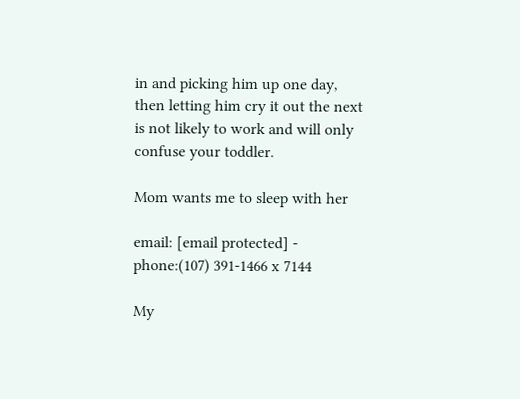in and picking him up one day, then letting him cry it out the next is not likely to work and will only confuse your toddler.

Mom wants me to sleep with her

email: [email protected] - phone:(107) 391-1466 x 7144

My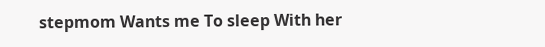stepmom Wants me To sleep With her